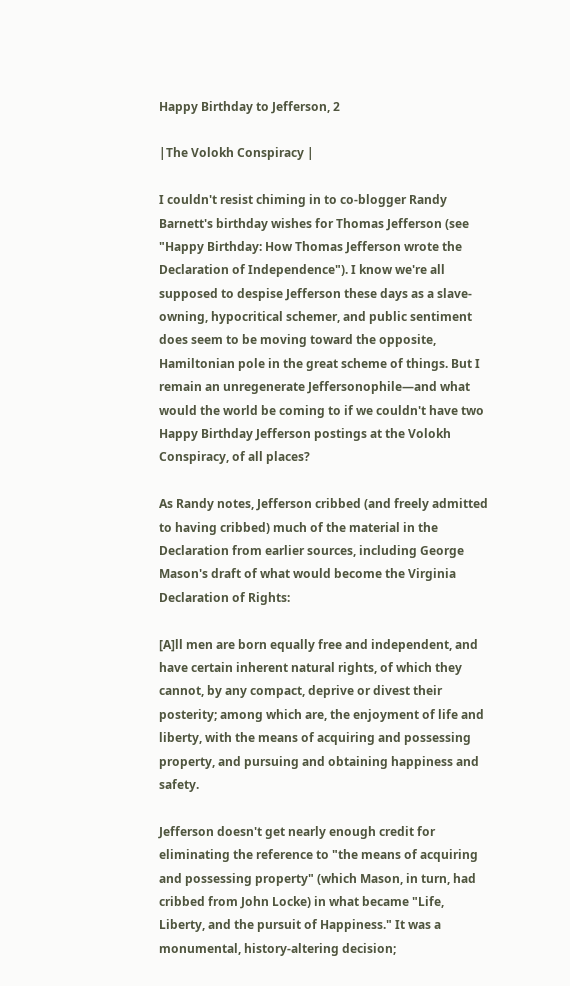Happy Birthday to Jefferson, 2

|The Volokh Conspiracy |

I couldn't resist chiming in to co-blogger Randy Barnett's birthday wishes for Thomas Jefferson (see "Happy Birthday: How Thomas Jefferson wrote the Declaration of Independence"). I know we're all supposed to despise Jefferson these days as a slave-owning, hypocritical schemer, and public sentiment does seem to be moving toward the opposite, Hamiltonian pole in the great scheme of things. But I remain an unregenerate Jeffersonophile—and what would the world be coming to if we couldn't have two Happy Birthday Jefferson postings at the Volokh Conspiracy, of all places?

As Randy notes, Jefferson cribbed (and freely admitted to having cribbed) much of the material in the Declaration from earlier sources, including George Mason's draft of what would become the Virginia Declaration of Rights:

[A]ll men are born equally free and independent, and have certain inherent natural rights, of which they cannot, by any compact, deprive or divest their posterity; among which are, the enjoyment of life and liberty, with the means of acquiring and possessing property, and pursuing and obtaining happiness and safety.

Jefferson doesn't get nearly enough credit for eliminating the reference to "the means of acquiring and possessing property" (which Mason, in turn, had cribbed from John Locke) in what became "Life, Liberty, and the pursuit of Happiness." It was a monumental, history-altering decision;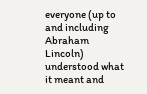everyone (up to and including Abraham Lincoln) understood what it meant and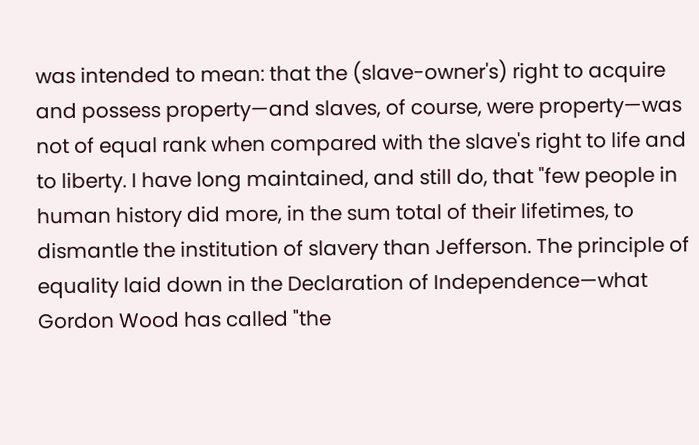was intended to mean: that the (slave-owner's) right to acquire and possess property—and slaves, of course, were property—was not of equal rank when compared with the slave's right to life and to liberty. I have long maintained, and still do, that "few people in human history did more, in the sum total of their lifetimes, to dismantle the institution of slavery than Jefferson. The principle of equality laid down in the Declaration of Independence—what Gordon Wood has called "the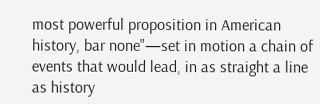most powerful proposition in American history, bar none"—set in motion a chain of events that would lead, in as straight a line as history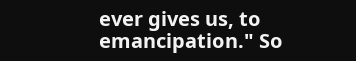ever gives us, to emancipation." So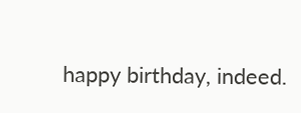happy birthday, indeed.